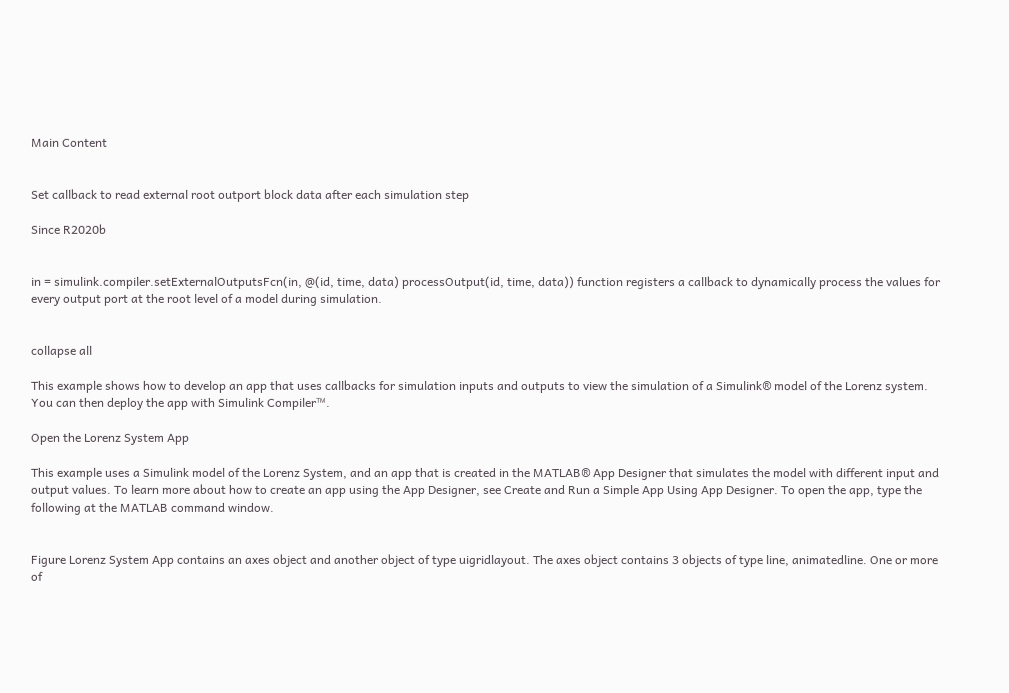Main Content


Set callback to read external root outport block data after each simulation step

Since R2020b


in = simulink.compiler.setExternalOutputsFcn(in, @(id, time, data) processOutput(id, time, data)) function registers a callback to dynamically process the values for every output port at the root level of a model during simulation.


collapse all

This example shows how to develop an app that uses callbacks for simulation inputs and outputs to view the simulation of a Simulink® model of the Lorenz system. You can then deploy the app with Simulink Compiler™.

Open the Lorenz System App

This example uses a Simulink model of the Lorenz System, and an app that is created in the MATLAB® App Designer that simulates the model with different input and output values. To learn more about how to create an app using the App Designer, see Create and Run a Simple App Using App Designer. To open the app, type the following at the MATLAB command window.


Figure Lorenz System App contains an axes object and another object of type uigridlayout. The axes object contains 3 objects of type line, animatedline. One or more of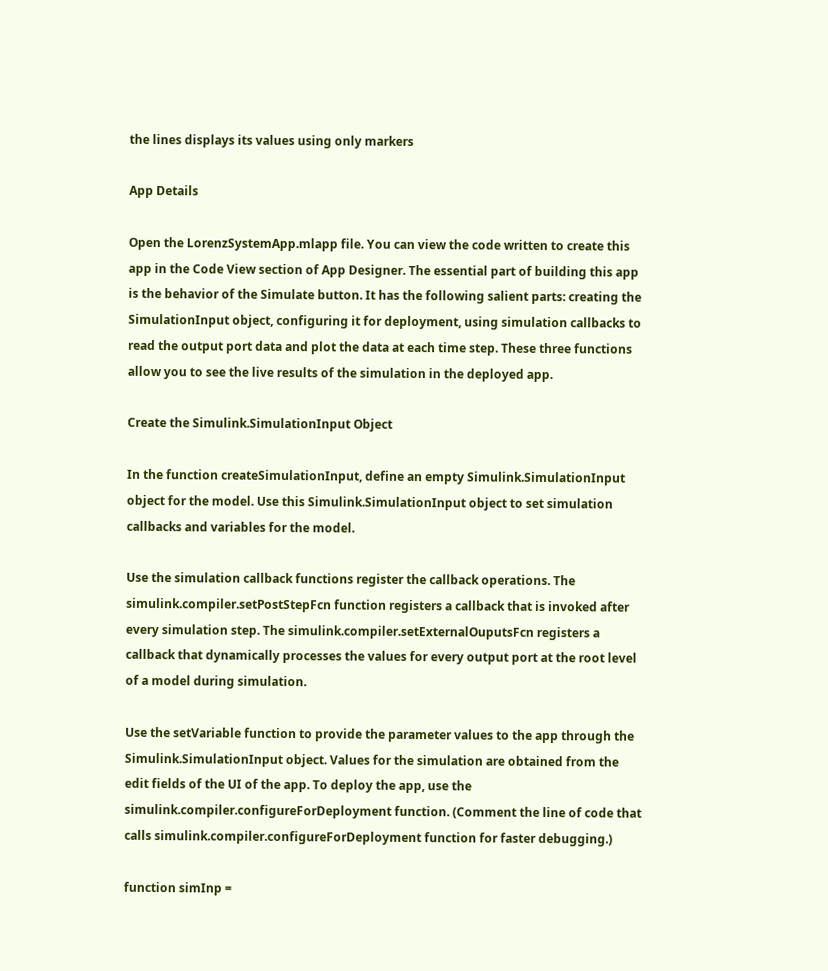the lines displays its values using only markers

App Details

Open the LorenzSystemApp.mlapp file. You can view the code written to create this app in the Code View section of App Designer. The essential part of building this app is the behavior of the Simulate button. It has the following salient parts: creating the SimulationInput object, configuring it for deployment, using simulation callbacks to read the output port data and plot the data at each time step. These three functions allow you to see the live results of the simulation in the deployed app.

Create the Simulink.SimulationInput Object

In the function createSimulationInput, define an empty Simulink.SimulationInput object for the model. Use this Simulink.SimulationInput object to set simulation callbacks and variables for the model.

Use the simulation callback functions register the callback operations. The simulink.compiler.setPostStepFcn function registers a callback that is invoked after every simulation step. The simulink.compiler.setExternalOuputsFcn registers a callback that dynamically processes the values for every output port at the root level of a model during simulation.

Use the setVariable function to provide the parameter values to the app through the Simulink.SimulationInput object. Values for the simulation are obtained from the edit fields of the UI of the app. To deploy the app, use the simulink.compiler.configureForDeployment function. (Comment the line of code that calls simulink.compiler.configureForDeployment function for faster debugging.)

function simInp =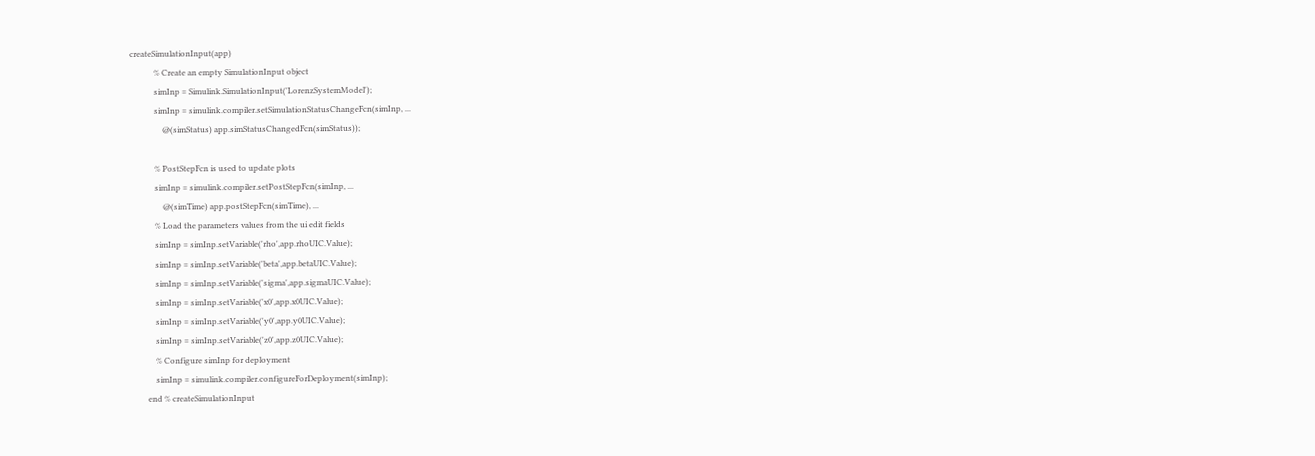createSimulationInput(app)
            % Create an empty SimulationInput object
            simInp = Simulink.SimulationInput('LorenzSystemModel');
            simInp = simulink.compiler.setSimulationStatusChangeFcn(simInp, ...
                @(simStatus) app.simStatusChangedFcn(simStatus));

            % PostStepFcn is used to update plots
            simInp = simulink.compiler.setPostStepFcn(simInp, ...
                @(simTime) app.postStepFcn(simTime), ...
            % Load the parameters values from the ui edit fields
            simInp = simInp.setVariable('rho',app.rhoUIC.Value);
            simInp = simInp.setVariable('beta',app.betaUIC.Value);
            simInp = simInp.setVariable('sigma',app.sigmaUIC.Value);
            simInp = simInp.setVariable('x0',app.x0UIC.Value);
            simInp = simInp.setVariable('y0',app.y0UIC.Value);
            simInp = simInp.setVariable('z0',app.z0UIC.Value);
            % Configure simInp for deployment
            simInp = simulink.compiler.configureForDeployment(simInp);
        end % createSimulationInput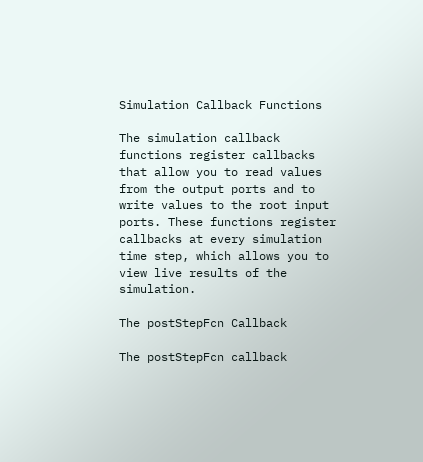Simulation Callback Functions

The simulation callback functions register callbacks that allow you to read values from the output ports and to write values to the root input ports. These functions register callbacks at every simulation time step, which allows you to view live results of the simulation.

The postStepFcn Callback

The postStepFcn callback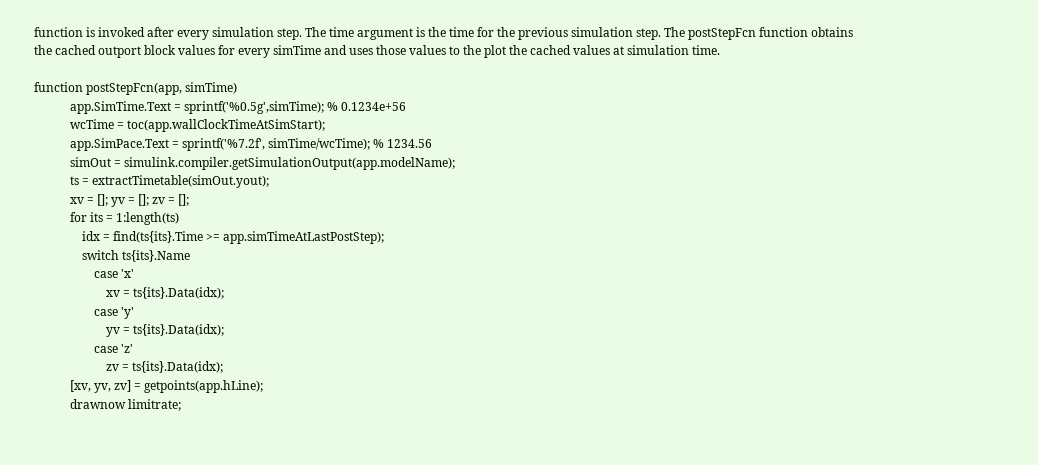function is invoked after every simulation step. The time argument is the time for the previous simulation step. The postStepFcn function obtains the cached outport block values for every simTime and uses those values to the plot the cached values at simulation time.

function postStepFcn(app, simTime)
            app.SimTime.Text = sprintf('%0.5g',simTime); % 0.1234e+56
            wcTime = toc(app.wallClockTimeAtSimStart);
            app.SimPace.Text = sprintf('%7.2f', simTime/wcTime); % 1234.56
            simOut = simulink.compiler.getSimulationOutput(app.modelName);
            ts = extractTimetable(simOut.yout);
            xv = []; yv = []; zv = [];
            for its = 1:length(ts)
                idx = find(ts{its}.Time >= app.simTimeAtLastPostStep);
                switch ts{its}.Name
                    case 'x'
                        xv = ts{its}.Data(idx);
                    case 'y'
                        yv = ts{its}.Data(idx);
                    case 'z'
                        zv = ts{its}.Data(idx);
            [xv, yv, zv] = getpoints(app.hLine);
            drawnow limitrate;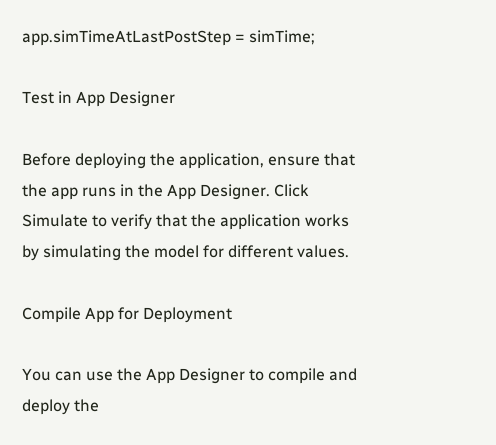app.simTimeAtLastPostStep = simTime;

Test in App Designer

Before deploying the application, ensure that the app runs in the App Designer. Click Simulate to verify that the application works by simulating the model for different values.

Compile App for Deployment

You can use the App Designer to compile and deploy the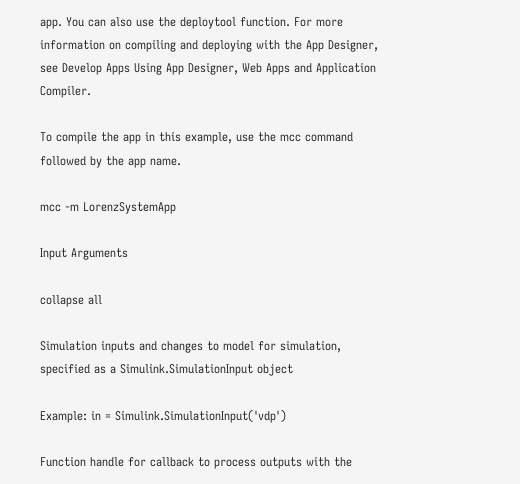app. You can also use the deploytool function. For more information on compiling and deploying with the App Designer, see Develop Apps Using App Designer, Web Apps and Application Compiler.

To compile the app in this example, use the mcc command followed by the app name.

mcc -m LorenzSystemApp

Input Arguments

collapse all

Simulation inputs and changes to model for simulation, specified as a Simulink.SimulationInput object

Example: in = Simulink.SimulationInput('vdp')

Function handle for callback to process outputs with the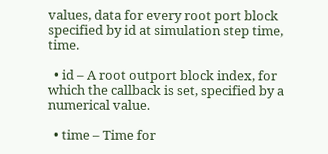values, data for every root port block specified by id at simulation step time, time.

  • id – A root outport block index, for which the callback is set, specified by a numerical value.

  • time – Time for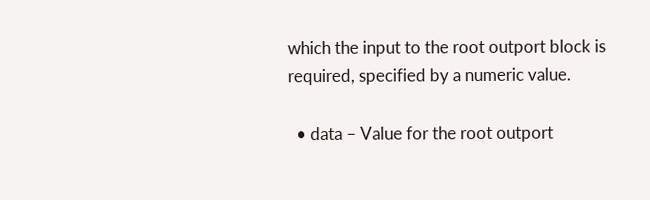which the input to the root outport block is required, specified by a numeric value.

  • data – Value for the root outport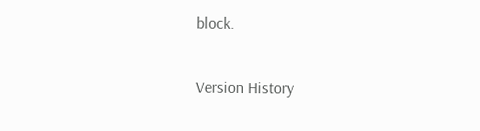block.

Version History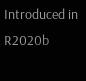Introduced in R2020b